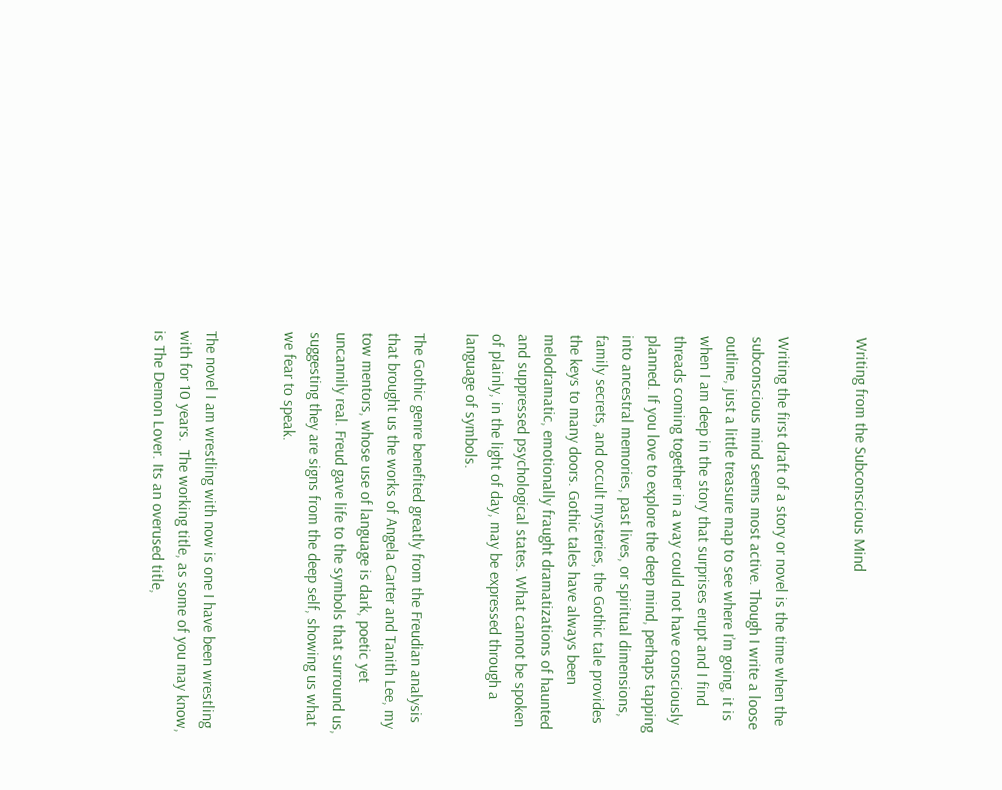Writing from the Subconscious Mind


Writing the first draft of a story or novel is the time when the subconscious mind seems most active. Though I write a loose outline, just a little treasure map to see where I’m going, it is when I am deep in the story that surprises erupt and I find threads coming together in a way could not have consciously planned. If you love to explore the deep mind, perhaps tapping into ancestral memories, past lives, or spiritual dimensions, family secrets, and occult mysteries, the Gothic tale provides the keys to many doors. Gothic tales have always been melodramatic, emotionally fraught dramatizations of haunted and suppressed psychological states. What cannot be spoken of plainly, in the light of day, may be expressed through a language of symbols.

The Gothic genre benefited greatly from the Freudian analysis that brought us the works of Angela Carter and Tanith Lee, my tow mentors, whose use of language is dark, poetic yet uncannily real. Freud gave life to the symbols that surround us, suggesting they are signs from the deep self, showing us what we fear to speak.


The novel I am wrestling with now is one I have been wrestling with for 10 years.  The working title, as some of you may know, is The Demon Lover. Its an overused title,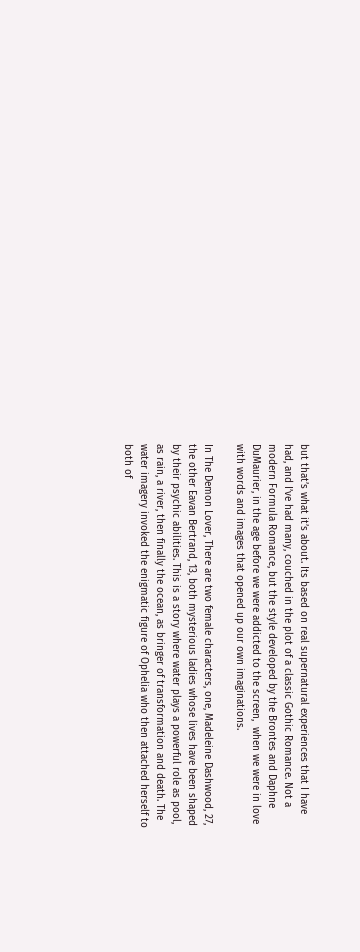but that’s what it’s about. Its based on real supernatural experiences that I have had, and I’ve had many, couched in the plot of a classic Gothic Romance. Not a modern Formula Romance, but the style developed by the Brontes and Daphne DuMaurier, in the age before we were addicted to the screen,  when we were in love with words and images that opened up our own imaginations.

In The Demon Lover, There are two female characters, one, Madeleine Dashwood, 27, the other Eavan Bertrand, 13, both mysterious ladies whose lives have been shaped by their psychic abilities. This is a story where water plays a powerful role as pool, as rain, a river, then finally the ocean, as bringer of transformation and death. The water imagery invoked the enigmatic figure of Ophelia who then attached herself to both of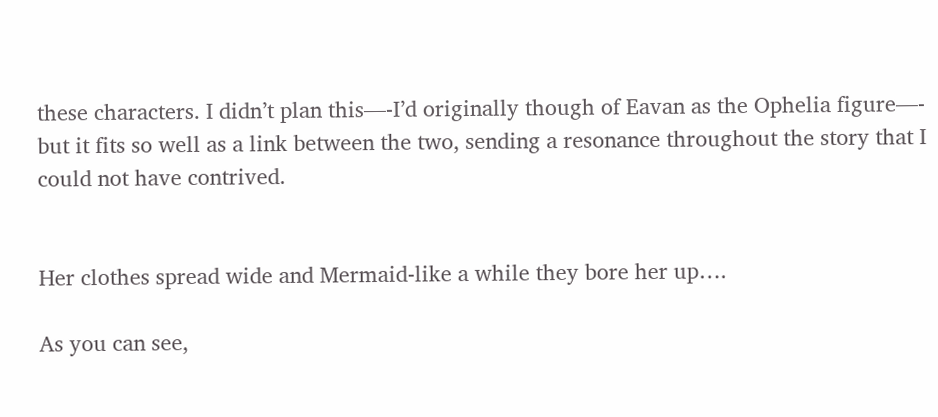these characters. I didn’t plan this—-I’d originally though of Eavan as the Ophelia figure—- but it fits so well as a link between the two, sending a resonance throughout the story that I could not have contrived.


Her clothes spread wide and Mermaid-like a while they bore her up….

As you can see,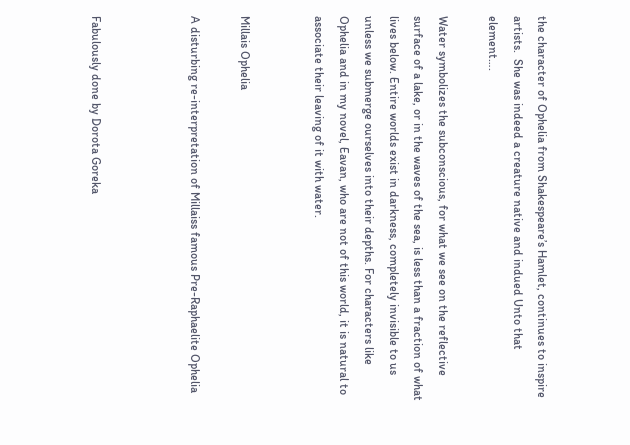the character of Ophelia from Shakespeare’s Hamlet, continues to inspire artists.  She was indeed a creature native and indued Unto that element….

Water symbolizes the subconscious, for what we see on the reflective surface of a lake, or in the waves of the sea, is less than a fraction of what lives below. Entire worlds exist in darkness, completely invisible to us unless we submerge ourselves into their depths. For characters like Ophelia and in my novel, Eavan, who are not of this world, it is natural to associate their leaving of it with water.


Millais Ophelia

A disturbing re-interpretation of Millaiss famous Pre-Raphaelite Ophelia



Fabulously done by Dorota Goreka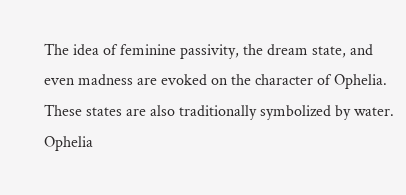The idea of feminine passivity, the dream state, and even madness are evoked on the character of Ophelia. These states are also traditionally symbolized by water. Ophelia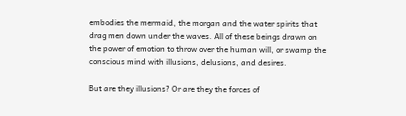embodies the mermaid, the morgan and the water spirits that drag men down under the waves. All of these beings drawn on  the power of emotion to throw over the human will, or swamp the conscious mind with illusions, delusions, and desires.

But are they illusions? Or are they the forces of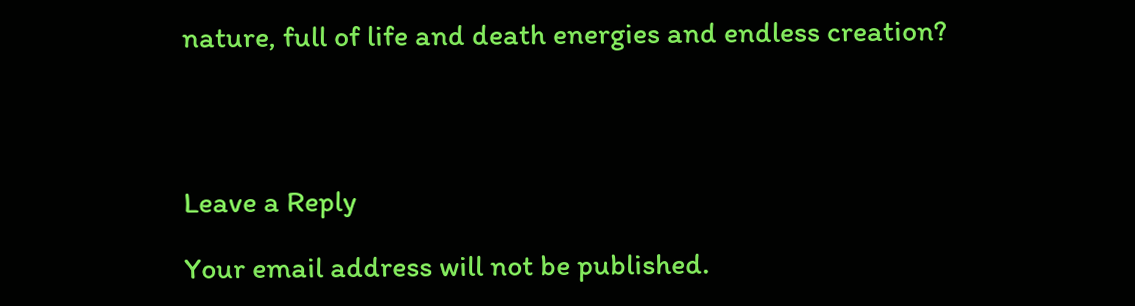nature, full of life and death energies and endless creation?




Leave a Reply

Your email address will not be published.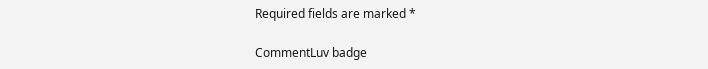Required fields are marked *

CommentLuv badge